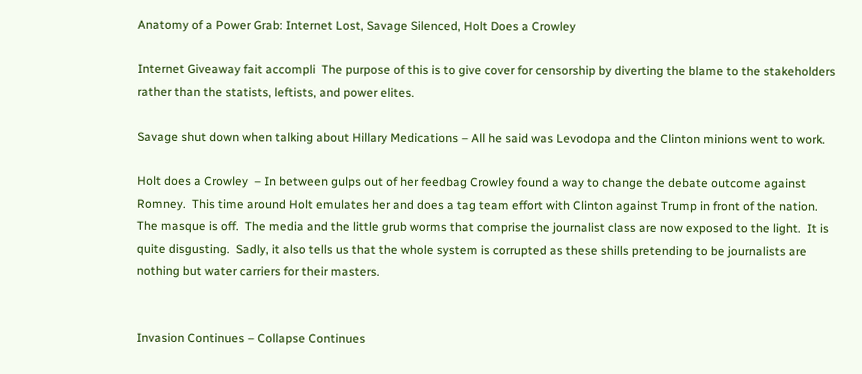Anatomy of a Power Grab: Internet Lost, Savage Silenced, Holt Does a Crowley

Internet Giveaway fait accompli  The purpose of this is to give cover for censorship by diverting the blame to the stakeholders rather than the statists, leftists, and power elites.

Savage shut down when talking about Hillary Medications – All he said was Levodopa and the Clinton minions went to work.

Holt does a Crowley  – In between gulps out of her feedbag Crowley found a way to change the debate outcome against Romney.  This time around Holt emulates her and does a tag team effort with Clinton against Trump in front of the nation.  The masque is off.  The media and the little grub worms that comprise the journalist class are now exposed to the light.  It is quite disgusting.  Sadly, it also tells us that the whole system is corrupted as these shills pretending to be journalists are nothing but water carriers for their masters.


Invasion Continues – Collapse Continues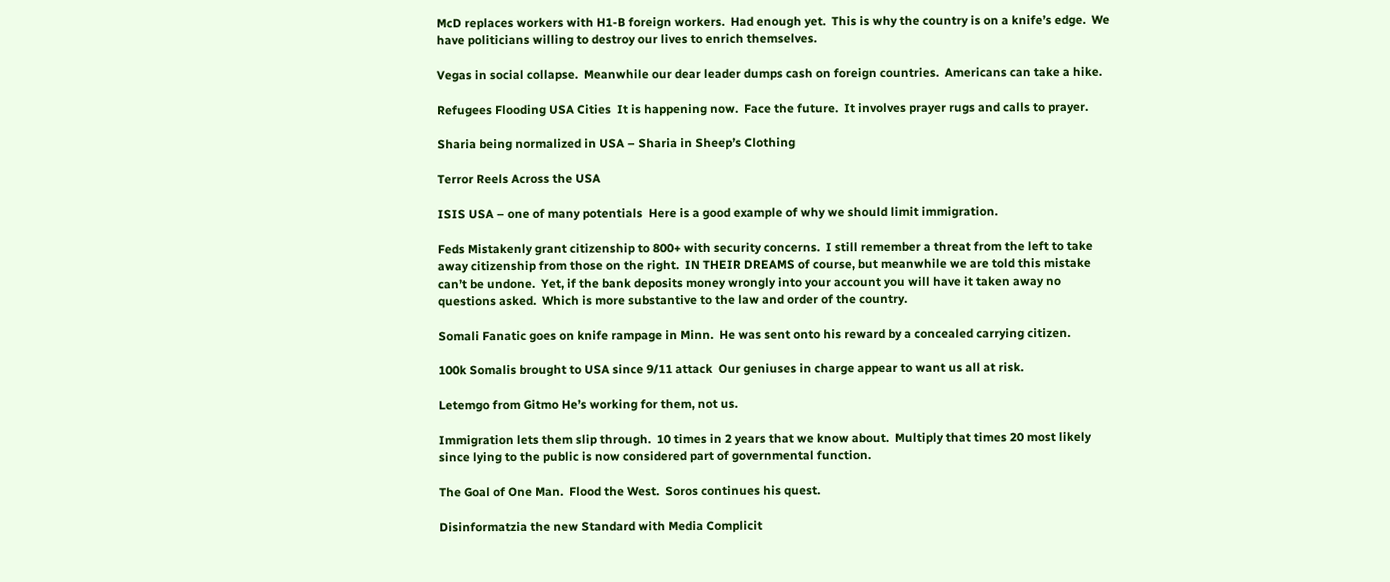McD replaces workers with H1-B foreign workers.  Had enough yet.  This is why the country is on a knife’s edge.  We have politicians willing to destroy our lives to enrich themselves.

Vegas in social collapse.  Meanwhile our dear leader dumps cash on foreign countries.  Americans can take a hike.

Refugees Flooding USA Cities  It is happening now.  Face the future.  It involves prayer rugs and calls to prayer.

Sharia being normalized in USA – Sharia in Sheep’s Clothing

Terror Reels Across the USA

ISIS USA – one of many potentials  Here is a good example of why we should limit immigration.

Feds Mistakenly grant citizenship to 800+ with security concerns.  I still remember a threat from the left to take away citizenship from those on the right.  IN THEIR DREAMS of course, but meanwhile we are told this mistake can’t be undone.  Yet, if the bank deposits money wrongly into your account you will have it taken away no questions asked.  Which is more substantive to the law and order of the country.

Somali Fanatic goes on knife rampage in Minn.  He was sent onto his reward by a concealed carrying citizen.

100k Somalis brought to USA since 9/11 attack  Our geniuses in charge appear to want us all at risk.

Letemgo from Gitmo He’s working for them, not us.

Immigration lets them slip through.  10 times in 2 years that we know about.  Multiply that times 20 most likely since lying to the public is now considered part of governmental function.

The Goal of One Man.  Flood the West.  Soros continues his quest.

Disinformatzia the new Standard with Media Complicit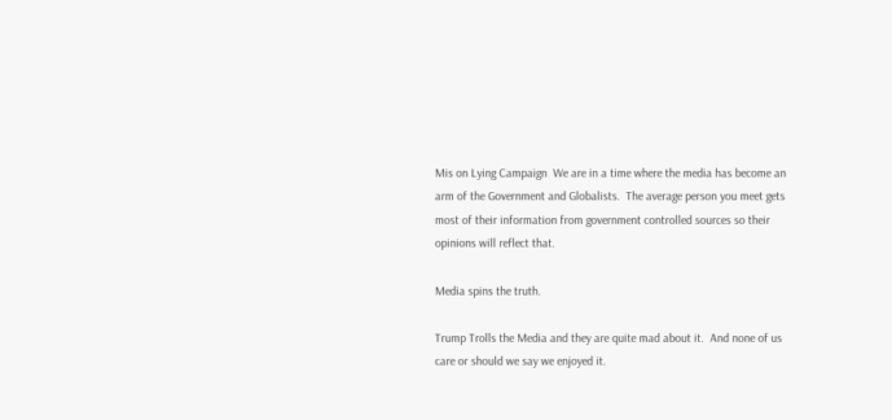Mis on Lying Campaign  We are in a time where the media has become an arm of the Government and Globalists.  The average person you meet gets most of their information from government controlled sources so their opinions will reflect that.

Media spins the truth.

Trump Trolls the Media and they are quite mad about it.  And none of us care or should we say we enjoyed it.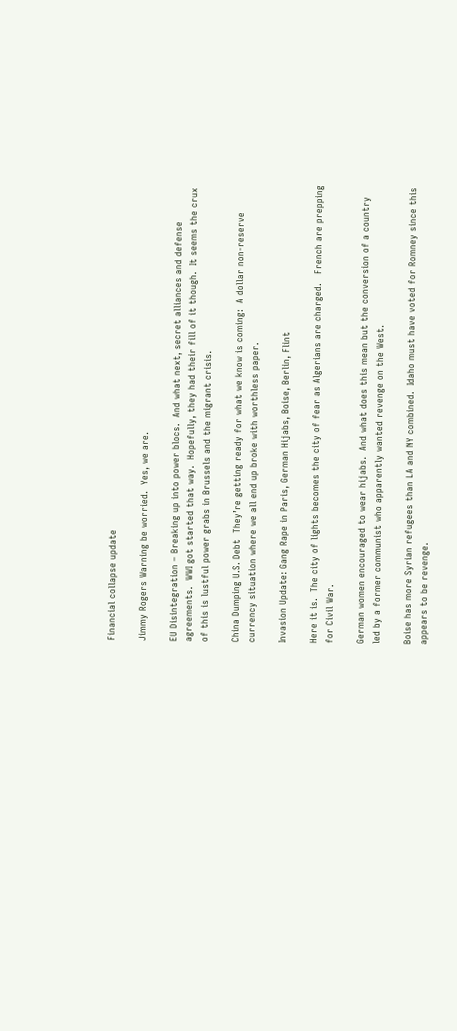Financial collapse update

Jimmy Rogers Warning be worried.  Yes, we are.

EU Disintegration – Breaking up into power blocs.  And what next, secret alliances and defense agreements.  WWI got started that way.  Hopefully, they had their fill of it though.  It seems the crux of this is lustful power grabs in Brussels and the migrant crisis.

China Dumping U.S. Debt  They’re getting ready for what we know is coming:  A dollar non-reserve currency situation where we all end up broke with worthless paper.

Invasion Update: Gang Rape in Paris, German Hijabs, Boise, Berlin, Flint

Here it is.  The city of lights becomes the city of fear as Algerians are charged.   French are prepping for Civil War.

German women encouraged to wear hijabs.  And what does this mean but the conversion of a country led by a former communist who apparently wanted revenge on the West.

Boise has more Syrian refugees than LA and NY combined.  Idaho must have voted for Romney since this appears to be revenge.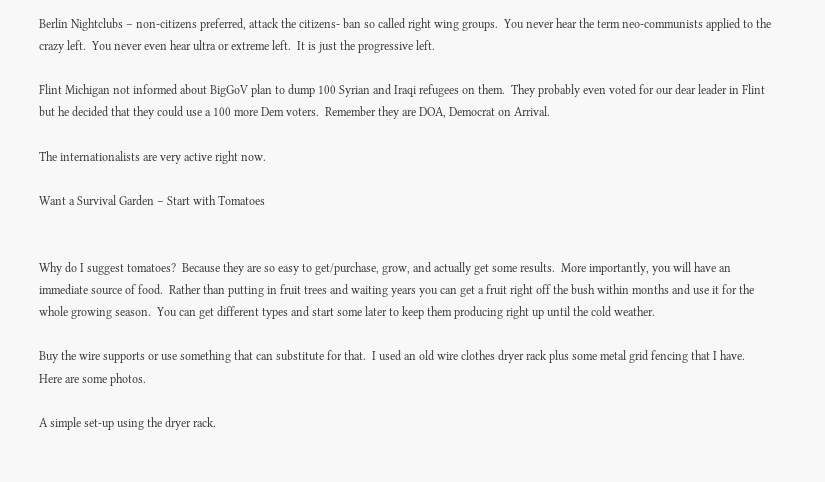Berlin Nightclubs – non-citizens preferred, attack the citizens- ban so called right wing groups.  You never hear the term neo-communists applied to the crazy left.  You never even hear ultra or extreme left.  It is just the progressive left.

Flint Michigan not informed about BigGoV plan to dump 100 Syrian and Iraqi refugees on them.  They probably even voted for our dear leader in Flint but he decided that they could use a 100 more Dem voters.  Remember they are DOA, Democrat on Arrival.

The internationalists are very active right now.

Want a Survival Garden – Start with Tomatoes


Why do I suggest tomatoes?  Because they are so easy to get/purchase, grow, and actually get some results.  More importantly, you will have an immediate source of food.  Rather than putting in fruit trees and waiting years you can get a fruit right off the bush within months and use it for the whole growing season.  You can get different types and start some later to keep them producing right up until the cold weather.

Buy the wire supports or use something that can substitute for that.  I used an old wire clothes dryer rack plus some metal grid fencing that I have.    Here are some photos.

A simple set-up using the dryer rack.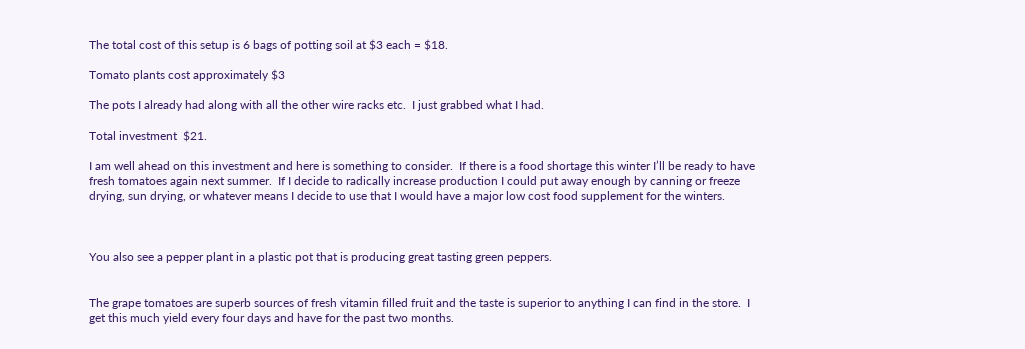The total cost of this setup is 6 bags of potting soil at $3 each = $18.

Tomato plants cost approximately $3

The pots I already had along with all the other wire racks etc.  I just grabbed what I had.

Total investment  $21.

I am well ahead on this investment and here is something to consider.  If there is a food shortage this winter I’ll be ready to have fresh tomatoes again next summer.  If I decide to radically increase production I could put away enough by canning or freeze drying, sun drying, or whatever means I decide to use that I would have a major low cost food supplement for the winters.



You also see a pepper plant in a plastic pot that is producing great tasting green peppers.


The grape tomatoes are superb sources of fresh vitamin filled fruit and the taste is superior to anything I can find in the store.  I get this much yield every four days and have for the past two months.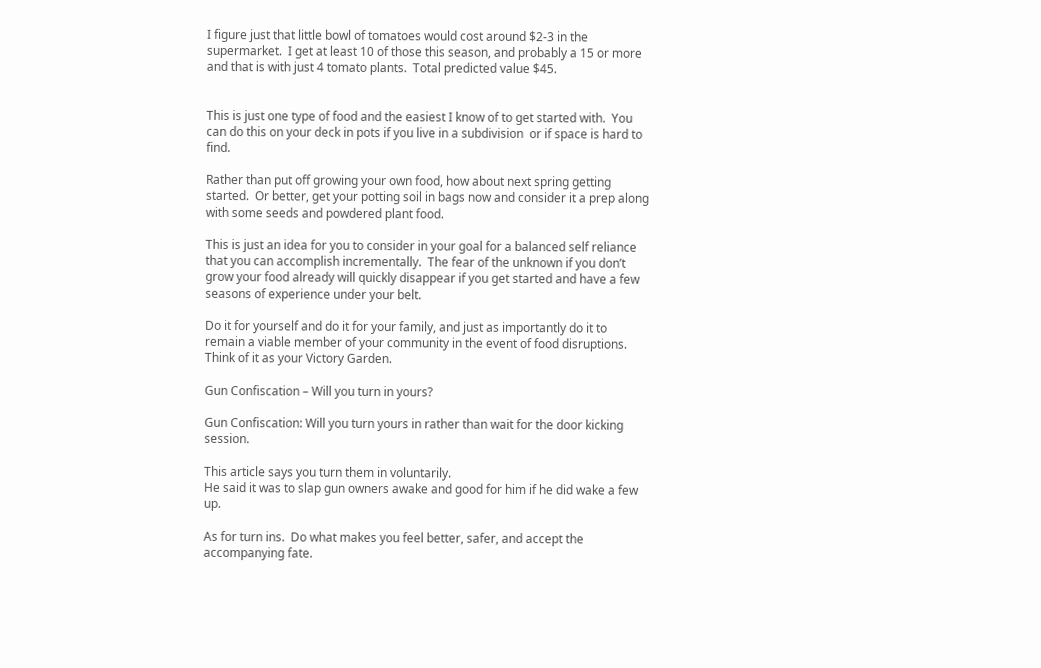I figure just that little bowl of tomatoes would cost around $2-3 in the supermarket.  I get at least 10 of those this season, and probably a 15 or more and that is with just 4 tomato plants.  Total predicted value $45.


This is just one type of food and the easiest I know of to get started with.  You can do this on your deck in pots if you live in a subdivision  or if space is hard to find.

Rather than put off growing your own food, how about next spring getting started.  Or better, get your potting soil in bags now and consider it a prep along with some seeds and powdered plant food.

This is just an idea for you to consider in your goal for a balanced self reliance that you can accomplish incrementally.  The fear of the unknown if you don’t grow your food already will quickly disappear if you get started and have a few seasons of experience under your belt.

Do it for yourself and do it for your family, and just as importantly do it to remain a viable member of your community in the event of food disruptions.  Think of it as your Victory Garden.

Gun Confiscation – Will you turn in yours?

Gun Confiscation: Will you turn yours in rather than wait for the door kicking session.

This article says you turn them in voluntarily.
He said it was to slap gun owners awake and good for him if he did wake a few up.

As for turn ins.  Do what makes you feel better, safer, and accept the accompanying fate.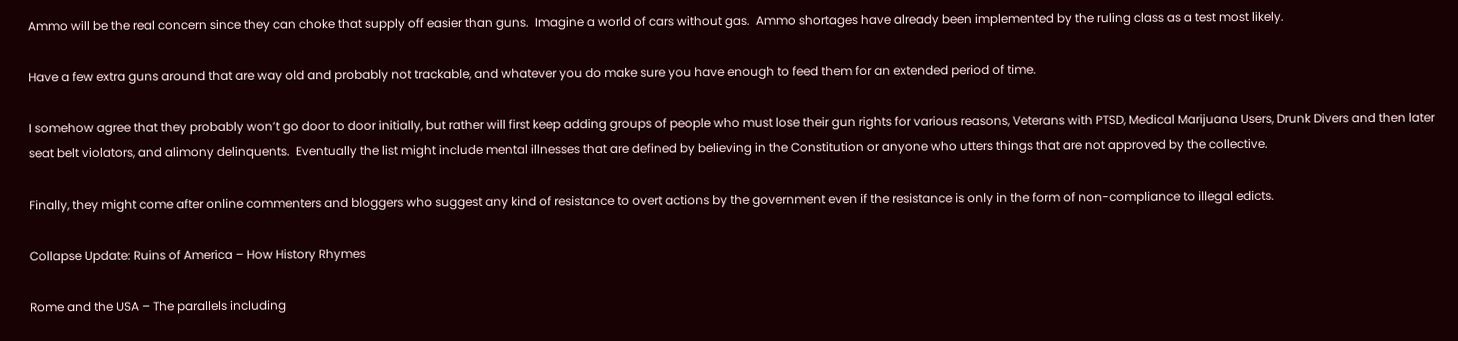Ammo will be the real concern since they can choke that supply off easier than guns.  Imagine a world of cars without gas.  Ammo shortages have already been implemented by the ruling class as a test most likely.

Have a few extra guns around that are way old and probably not trackable, and whatever you do make sure you have enough to feed them for an extended period of time.

I somehow agree that they probably won’t go door to door initially, but rather will first keep adding groups of people who must lose their gun rights for various reasons, Veterans with PTSD, Medical Marijuana Users, Drunk Divers and then later seat belt violators, and alimony delinquents.  Eventually the list might include mental illnesses that are defined by believing in the Constitution or anyone who utters things that are not approved by the collective.

Finally, they might come after online commenters and bloggers who suggest any kind of resistance to overt actions by the government even if the resistance is only in the form of non-compliance to illegal edicts.

Collapse Update: Ruins of America – How History Rhymes

Rome and the USA – The parallels including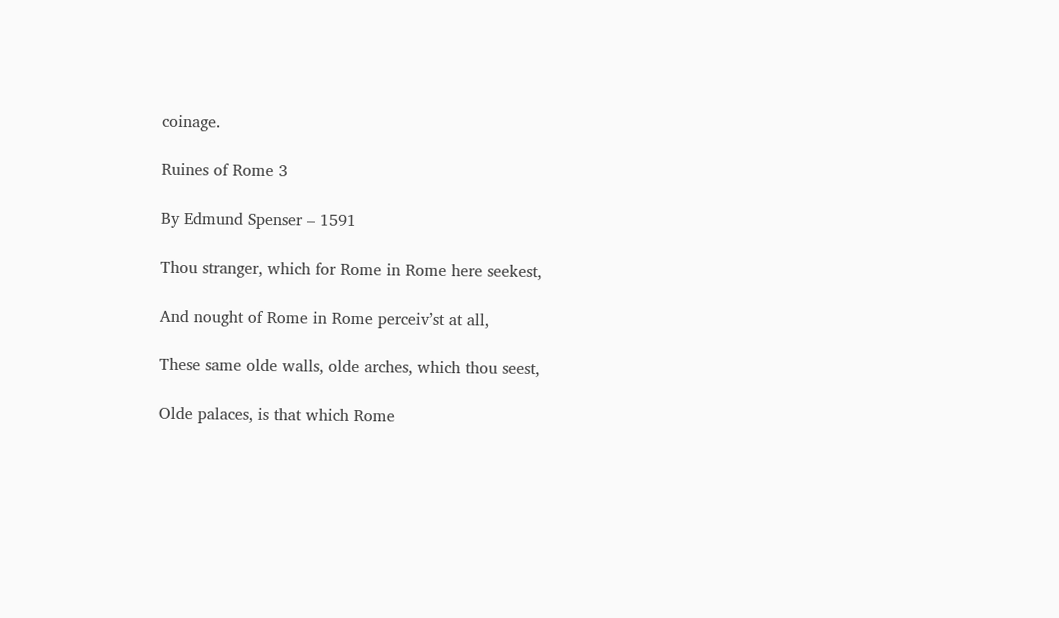coinage.

Ruines of Rome 3

By Edmund Spenser – 1591

Thou stranger, which for Rome in Rome here seekest,

And nought of Rome in Rome perceiv’st at all,

These same olde walls, olde arches, which thou seest,

Olde palaces, is that which Rome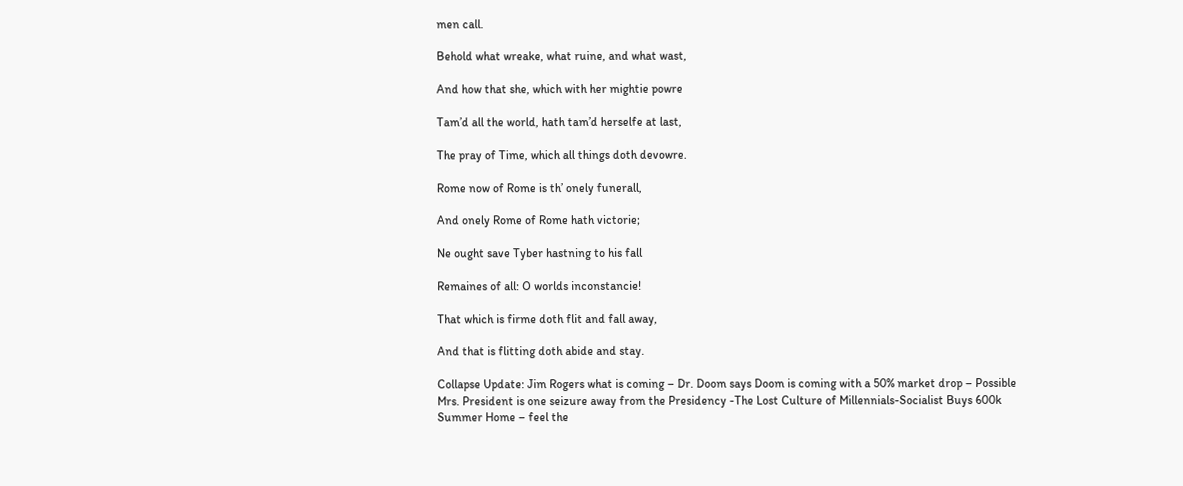men call.

Behold what wreake, what ruine, and what wast,

And how that she, which with her mightie powre

Tam’d all the world, hath tam’d herselfe at last,

The pray of Time, which all things doth devowre.

Rome now of Rome is th’ onely funerall,

And onely Rome of Rome hath victorie;

Ne ought save Tyber hastning to his fall

Remaines of all: O worlds inconstancie!

That which is firme doth flit and fall away,

And that is flitting doth abide and stay.

Collapse Update: Jim Rogers what is coming – Dr. Doom says Doom is coming with a 50% market drop – Possible Mrs. President is one seizure away from the Presidency -The Lost Culture of Millennials-Socialist Buys 600k Summer Home – feel the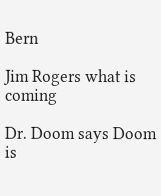Bern

Jim Rogers what is coming

Dr. Doom says Doom is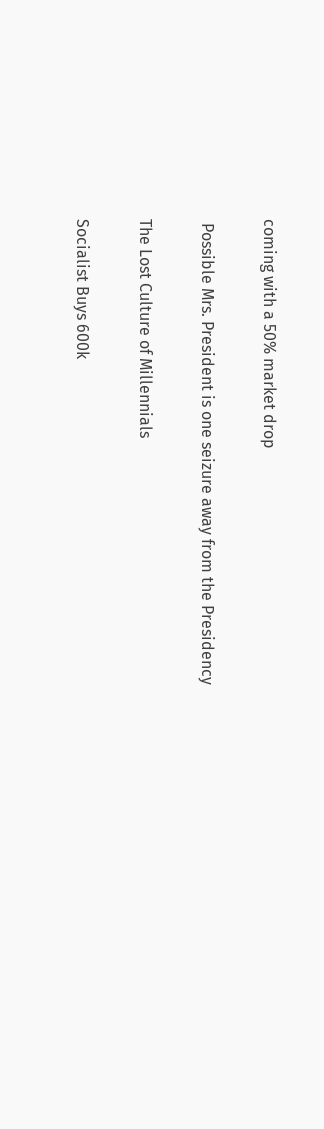coming with a 50% market drop

 Possible Mrs. President is one seizure away from the Presidency

The Lost Culture of Millennials

Socialist Buys 600k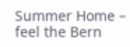Summer Home – feel the Bern